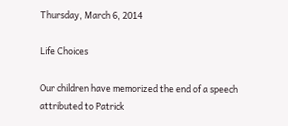Thursday, March 6, 2014

Life Choices

Our children have memorized the end of a speech attributed to Patrick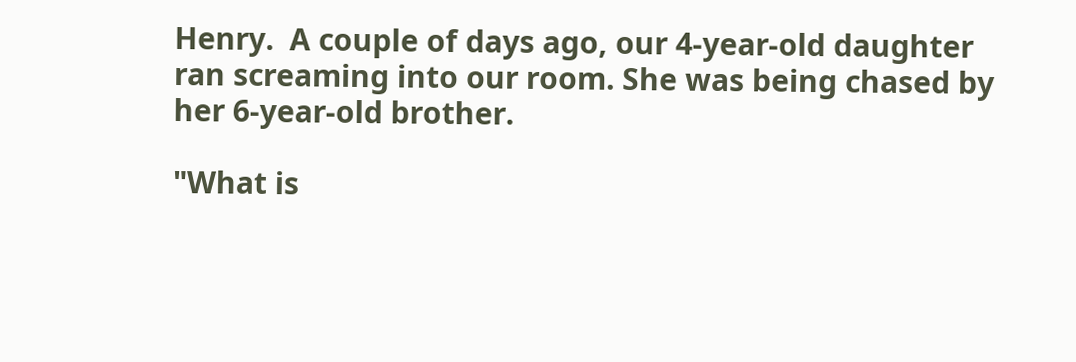Henry.  A couple of days ago, our 4-year-old daughter ran screaming into our room. She was being chased by her 6-year-old brother.

"What is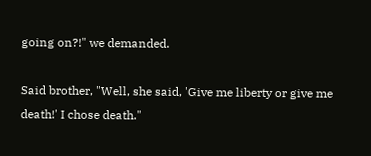going on?!" we demanded.

Said brother, "Well, she said, 'Give me liberty or give me death!' I chose death."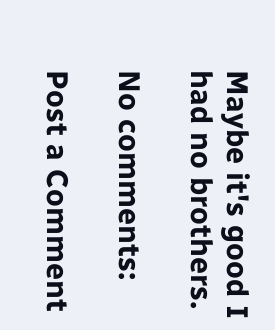Maybe it's good I had no brothers.

No comments:

Post a Comment